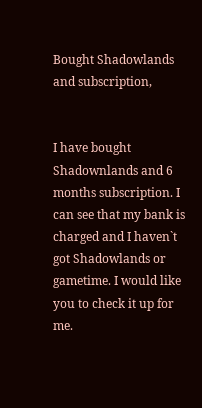Bought Shadowlands and subscription,


I have bought Shadownlands and 6 months subscription. I can see that my bank is charged and I haven`t got Shadowlands or gametime. I would like you to check it up for me.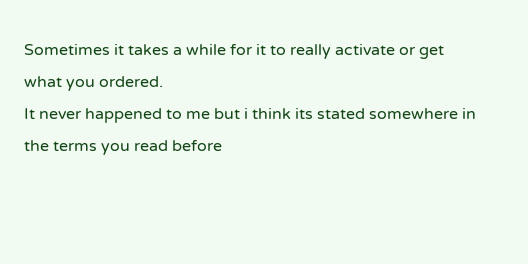Sometimes it takes a while for it to really activate or get what you ordered.
It never happened to me but i think its stated somewhere in the terms you read before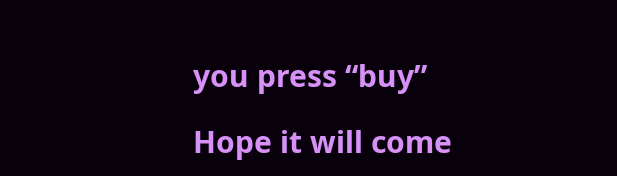you press “buy”

Hope it will come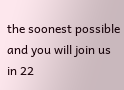the soonest possible and you will join us in 22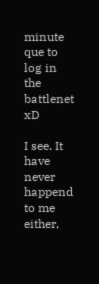minute que to log in the battlenet xD

I see. It have never happend to me either,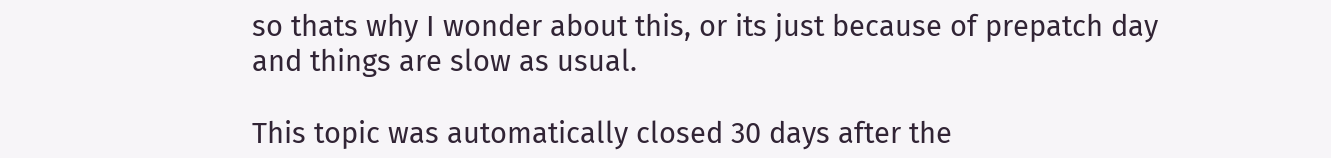so thats why I wonder about this, or its just because of prepatch day and things are slow as usual.

This topic was automatically closed 30 days after the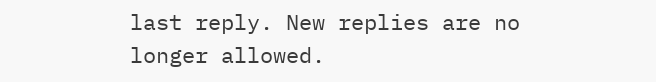last reply. New replies are no longer allowed.